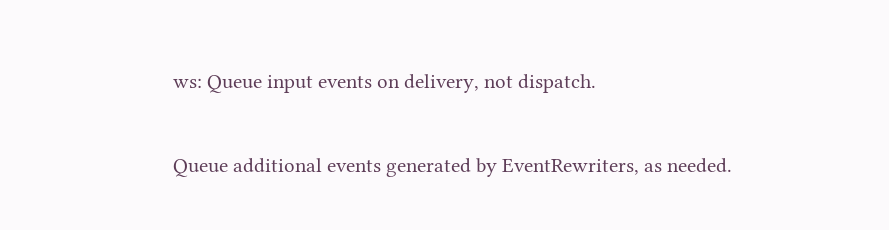ws: Queue input events on delivery, not dispatch.

Queue additional events generated by EventRewriters, as needed.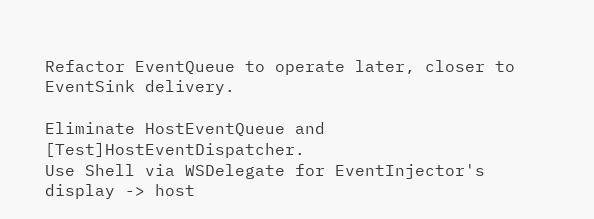Refactor EventQueue to operate later, closer to EventSink delivery.

Eliminate HostEventQueue and [Test]HostEventDispatcher.
Use Shell via WSDelegate for EventInjector's display -> host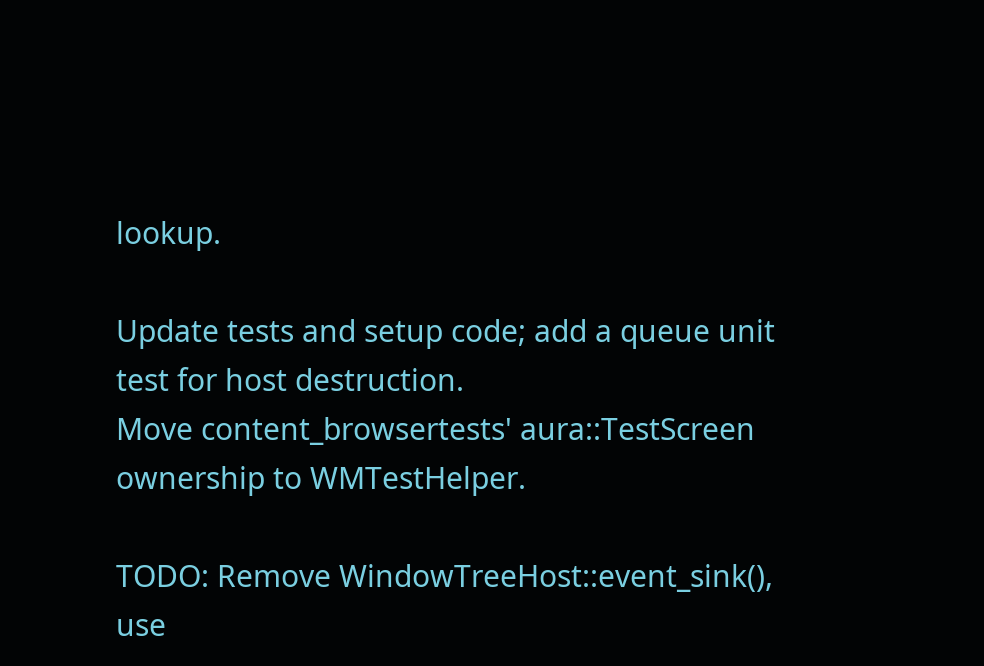lookup.

Update tests and setup code; add a queue unit test for host destruction.
Move content_browsertests' aura::TestScreen ownership to WMTestHelper.

TODO: Remove WindowTreeHost::event_sink(), use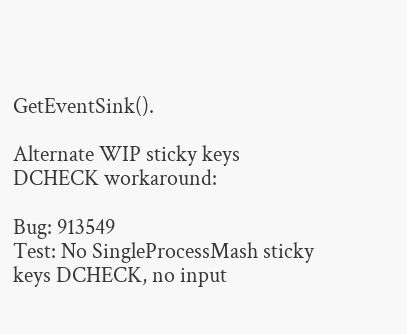GetEventSink().

Alternate WIP sticky keys DCHECK workaround:

Bug: 913549
Test: No SingleProcessMash sticky keys DCHECK, no input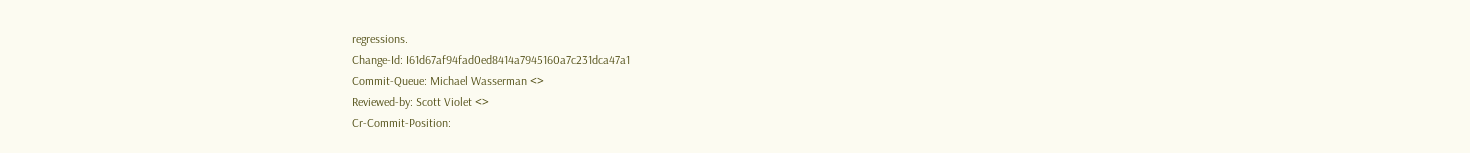regressions.
Change-Id: I61d67af94fad0ed8414a7945160a7c231dca47a1
Commit-Queue: Michael Wasserman <>
Reviewed-by: Scott Violet <>
Cr-Commit-Position: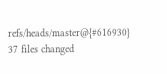refs/heads/master@{#616930}
37 files changed